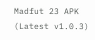Madfut 23 APK (Latest v1.0.3)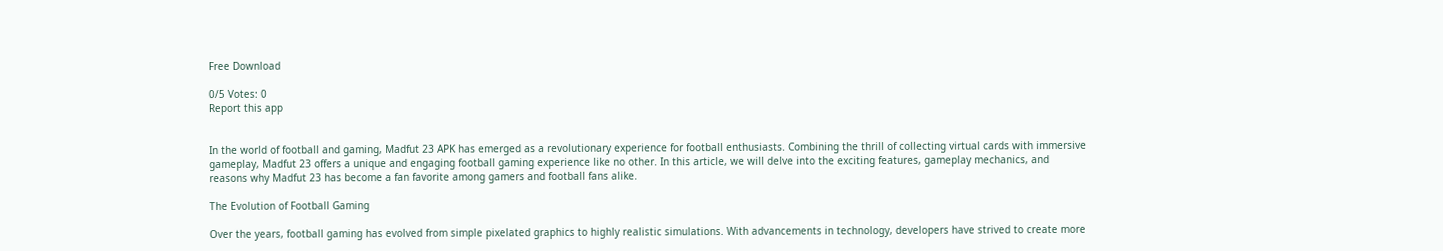Free Download

0/5 Votes: 0
Report this app


In the world of football and gaming, Madfut 23 APK has emerged as a revolutionary experience for football enthusiasts. Combining the thrill of collecting virtual cards with immersive gameplay, Madfut 23 offers a unique and engaging football gaming experience like no other. In this article, we will delve into the exciting features, gameplay mechanics, and reasons why Madfut 23 has become a fan favorite among gamers and football fans alike.

The Evolution of Football Gaming

Over the years, football gaming has evolved from simple pixelated graphics to highly realistic simulations. With advancements in technology, developers have strived to create more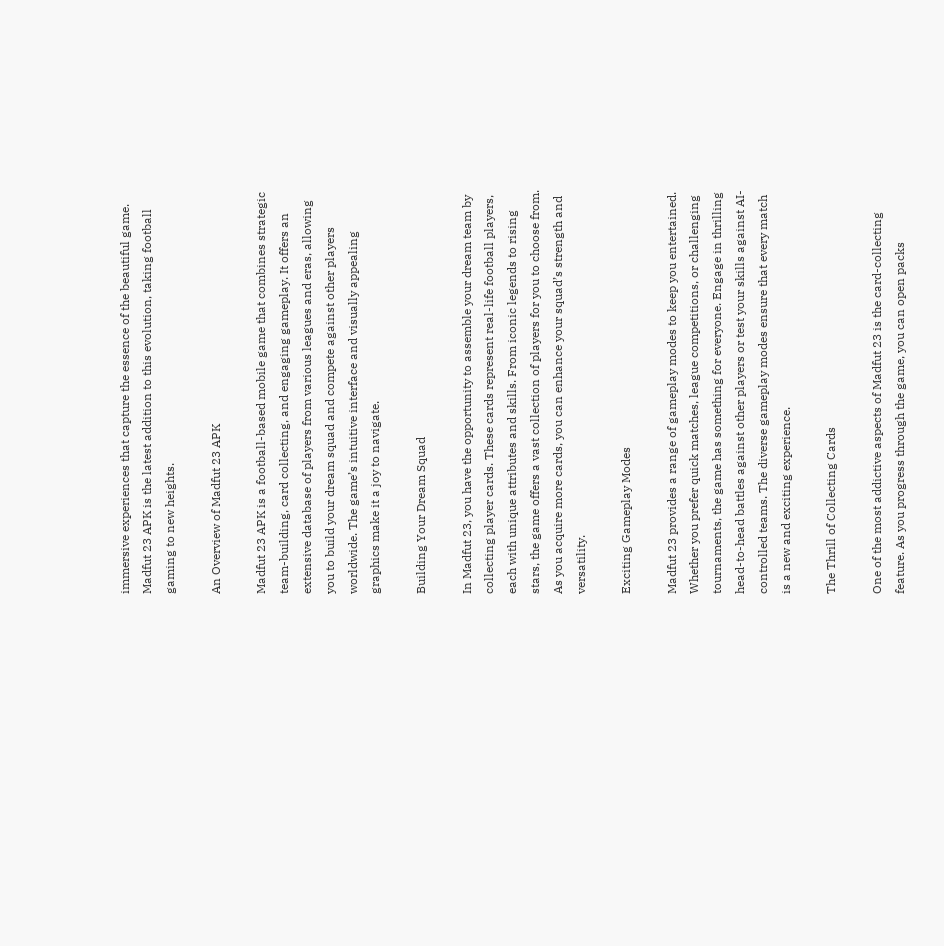immersive experiences that capture the essence of the beautiful game. Madfut 23 APK is the latest addition to this evolution, taking football gaming to new heights.

An Overview of Madfut 23 APK

Madfut 23 APK is a football-based mobile game that combines strategic team-building, card collecting, and engaging gameplay. It offers an extensive database of players from various leagues and eras, allowing you to build your dream squad and compete against other players worldwide. The game’s intuitive interface and visually appealing graphics make it a joy to navigate.

Building Your Dream Squad

In Madfut 23, you have the opportunity to assemble your dream team by collecting player cards. These cards represent real-life football players, each with unique attributes and skills. From iconic legends to rising stars, the game offers a vast collection of players for you to choose from. As you acquire more cards, you can enhance your squad’s strength and versatility.

Exciting Gameplay Modes

Madfut 23 provides a range of gameplay modes to keep you entertained. Whether you prefer quick matches, league competitions, or challenging tournaments, the game has something for everyone. Engage in thrilling head-to-head battles against other players or test your skills against AI-controlled teams. The diverse gameplay modes ensure that every match is a new and exciting experience.

The Thrill of Collecting Cards

One of the most addictive aspects of Madfut 23 is the card-collecting feature. As you progress through the game, you can open packs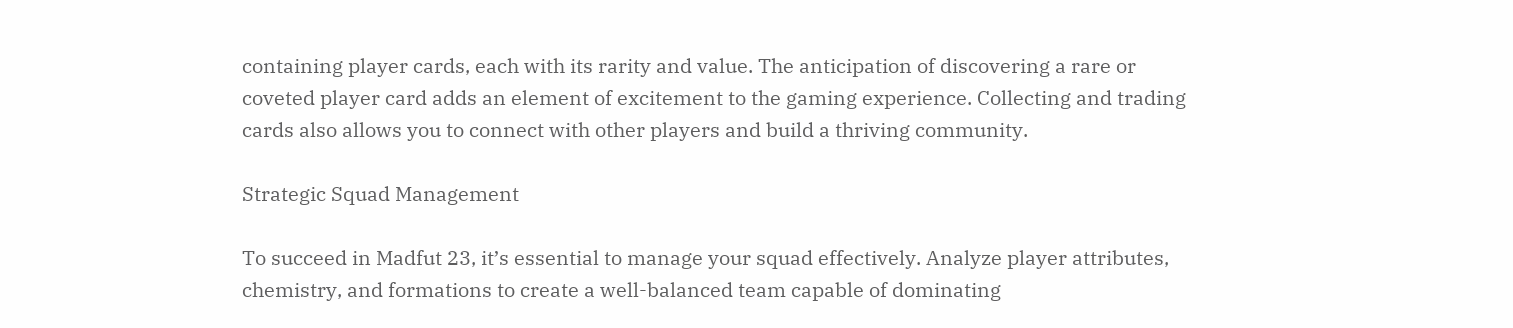containing player cards, each with its rarity and value. The anticipation of discovering a rare or coveted player card adds an element of excitement to the gaming experience. Collecting and trading cards also allows you to connect with other players and build a thriving community.

Strategic Squad Management

To succeed in Madfut 23, it’s essential to manage your squad effectively. Analyze player attributes, chemistry, and formations to create a well-balanced team capable of dominating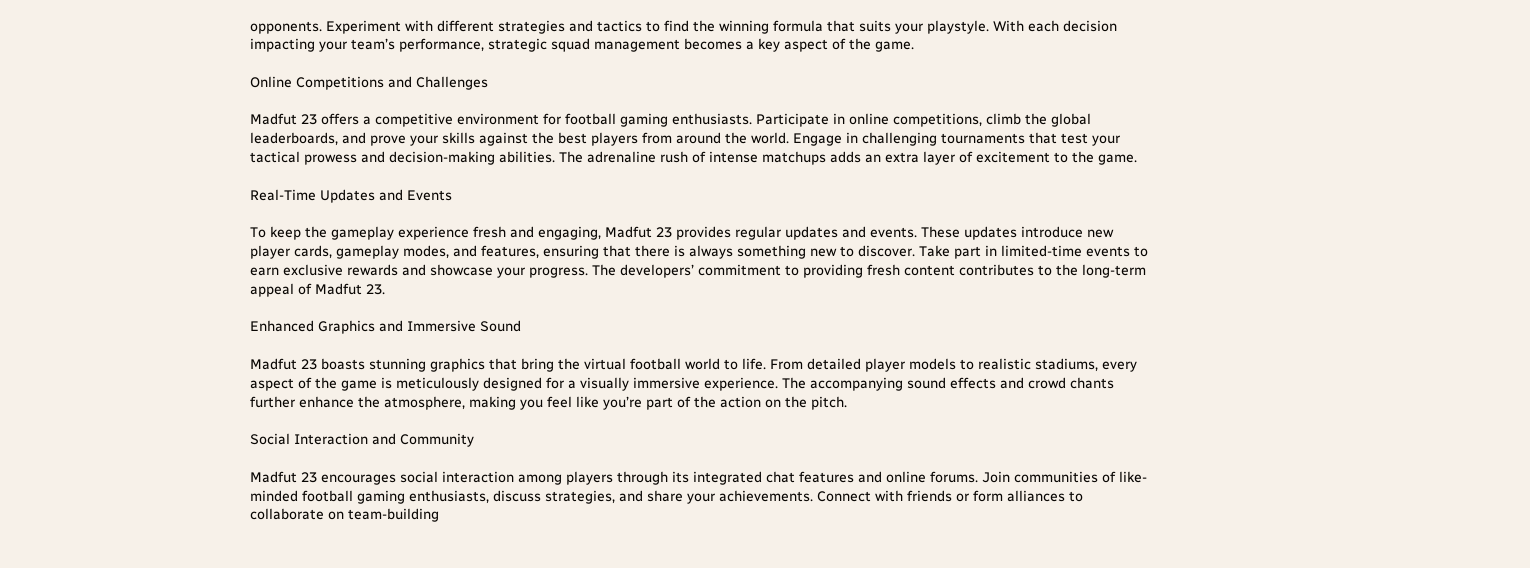opponents. Experiment with different strategies and tactics to find the winning formula that suits your playstyle. With each decision impacting your team’s performance, strategic squad management becomes a key aspect of the game.

Online Competitions and Challenges

Madfut 23 offers a competitive environment for football gaming enthusiasts. Participate in online competitions, climb the global leaderboards, and prove your skills against the best players from around the world. Engage in challenging tournaments that test your tactical prowess and decision-making abilities. The adrenaline rush of intense matchups adds an extra layer of excitement to the game.

Real-Time Updates and Events

To keep the gameplay experience fresh and engaging, Madfut 23 provides regular updates and events. These updates introduce new player cards, gameplay modes, and features, ensuring that there is always something new to discover. Take part in limited-time events to earn exclusive rewards and showcase your progress. The developers’ commitment to providing fresh content contributes to the long-term appeal of Madfut 23.

Enhanced Graphics and Immersive Sound

Madfut 23 boasts stunning graphics that bring the virtual football world to life. From detailed player models to realistic stadiums, every aspect of the game is meticulously designed for a visually immersive experience. The accompanying sound effects and crowd chants further enhance the atmosphere, making you feel like you’re part of the action on the pitch.

Social Interaction and Community

Madfut 23 encourages social interaction among players through its integrated chat features and online forums. Join communities of like-minded football gaming enthusiasts, discuss strategies, and share your achievements. Connect with friends or form alliances to collaborate on team-building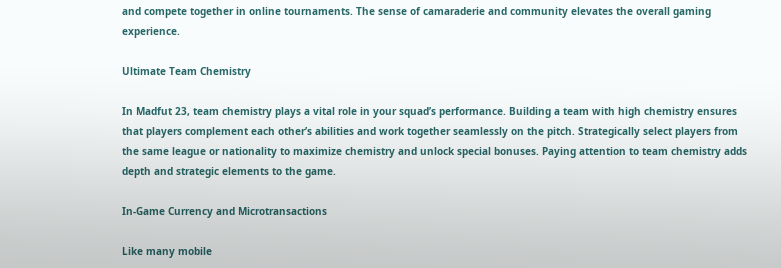and compete together in online tournaments. The sense of camaraderie and community elevates the overall gaming experience.

Ultimate Team Chemistry

In Madfut 23, team chemistry plays a vital role in your squad’s performance. Building a team with high chemistry ensures that players complement each other’s abilities and work together seamlessly on the pitch. Strategically select players from the same league or nationality to maximize chemistry and unlock special bonuses. Paying attention to team chemistry adds depth and strategic elements to the game.

In-Game Currency and Microtransactions

Like many mobile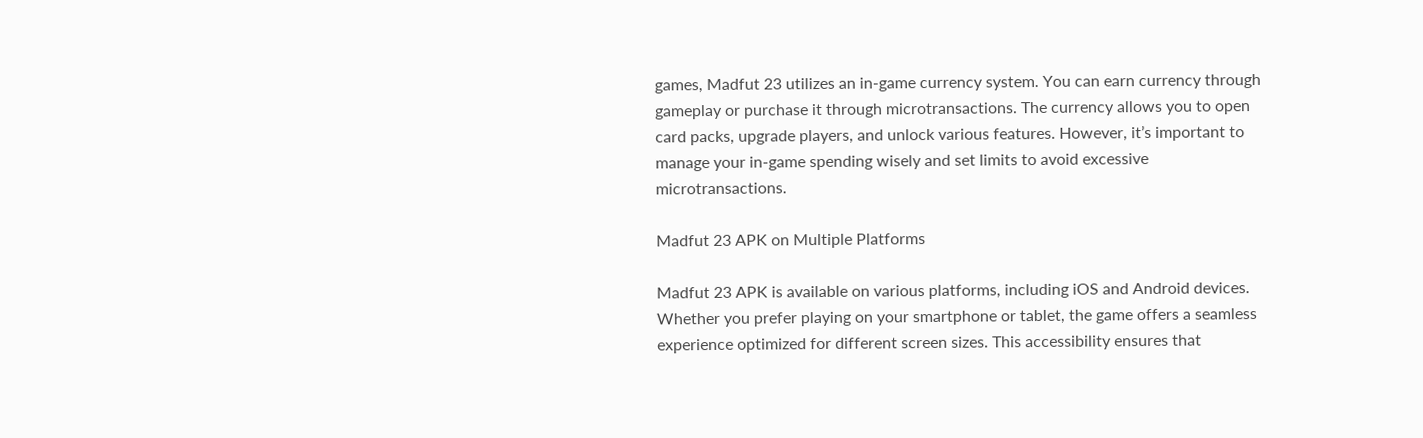games, Madfut 23 utilizes an in-game currency system. You can earn currency through gameplay or purchase it through microtransactions. The currency allows you to open card packs, upgrade players, and unlock various features. However, it’s important to manage your in-game spending wisely and set limits to avoid excessive microtransactions.

Madfut 23 APK on Multiple Platforms

Madfut 23 APK is available on various platforms, including iOS and Android devices. Whether you prefer playing on your smartphone or tablet, the game offers a seamless experience optimized for different screen sizes. This accessibility ensures that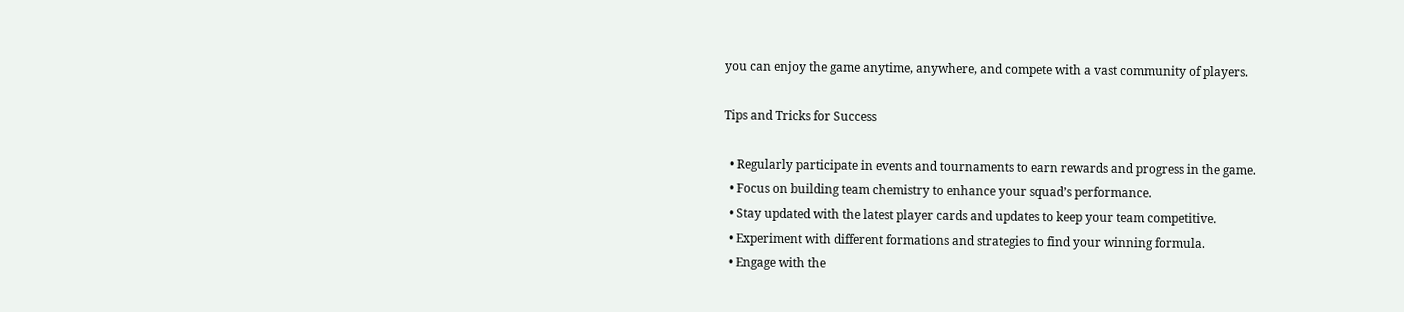you can enjoy the game anytime, anywhere, and compete with a vast community of players.

Tips and Tricks for Success

  • Regularly participate in events and tournaments to earn rewards and progress in the game.
  • Focus on building team chemistry to enhance your squad’s performance.
  • Stay updated with the latest player cards and updates to keep your team competitive.
  • Experiment with different formations and strategies to find your winning formula.
  • Engage with the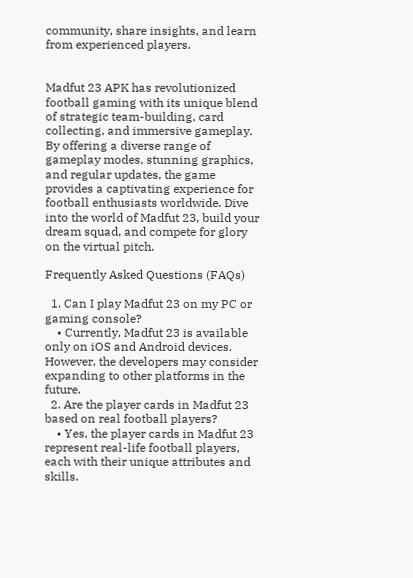community, share insights, and learn from experienced players.


Madfut 23 APK has revolutionized football gaming with its unique blend of strategic team-building, card collecting, and immersive gameplay. By offering a diverse range of gameplay modes, stunning graphics, and regular updates, the game provides a captivating experience for football enthusiasts worldwide. Dive into the world of Madfut 23, build your dream squad, and compete for glory on the virtual pitch.

Frequently Asked Questions (FAQs)

  1. Can I play Madfut 23 on my PC or gaming console?
    • Currently, Madfut 23 is available only on iOS and Android devices. However, the developers may consider expanding to other platforms in the future.
  2. Are the player cards in Madfut 23 based on real football players?
    • Yes, the player cards in Madfut 23 represent real-life football players, each with their unique attributes and skills.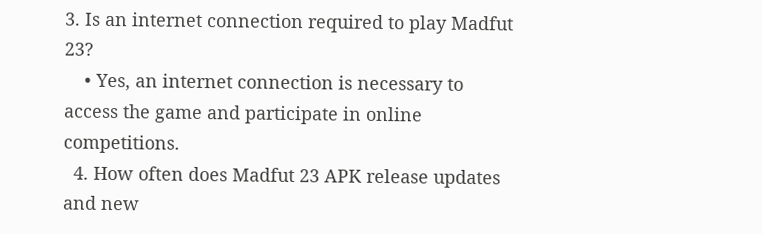3. Is an internet connection required to play Madfut 23?
    • Yes, an internet connection is necessary to access the game and participate in online competitions.
  4. How often does Madfut 23 APK release updates and new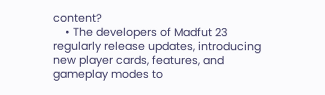content?
    • The developers of Madfut 23 regularly release updates, introducing new player cards, features, and gameplay modes to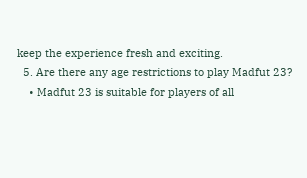keep the experience fresh and exciting.
  5. Are there any age restrictions to play Madfut 23?
    • Madfut 23 is suitable for players of all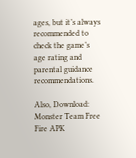ages, but it’s always recommended to check the game’s age rating and parental guidance recommendations.

Also, Download: Monster Team Free Fire APK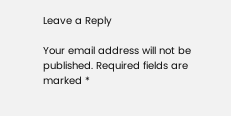Leave a Reply

Your email address will not be published. Required fields are marked *